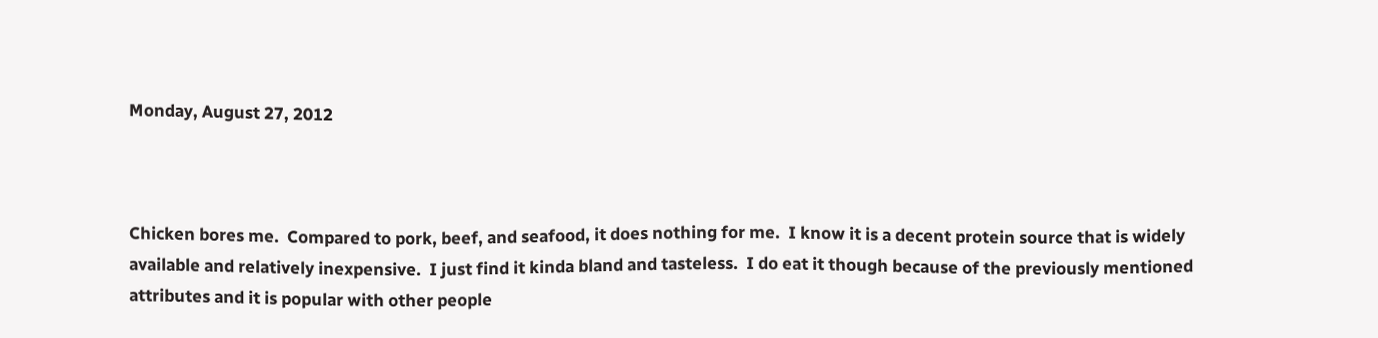Monday, August 27, 2012



Chicken bores me.  Compared to pork, beef, and seafood, it does nothing for me.  I know it is a decent protein source that is widely available and relatively inexpensive.  I just find it kinda bland and tasteless.  I do eat it though because of the previously mentioned attributes and it is popular with other people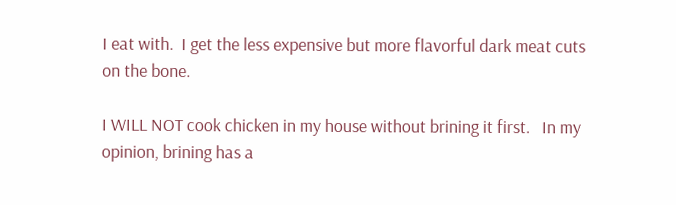I eat with.  I get the less expensive but more flavorful dark meat cuts on the bone.

I WILL NOT cook chicken in my house without brining it first.   In my opinion, brining has a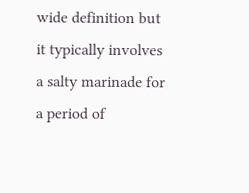wide definition but it typically involves a salty marinade for a period of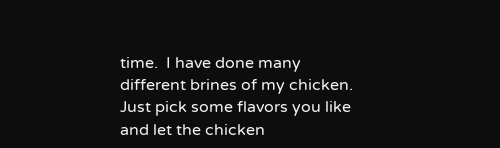time.  I have done many different brines of my chicken.  Just pick some flavors you like and let the chicken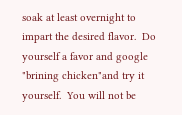soak at least overnight to impart the desired flavor.  Do yourself a favor and google "brining chicken"and try it yourself.  You will not be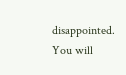disappointed.  You will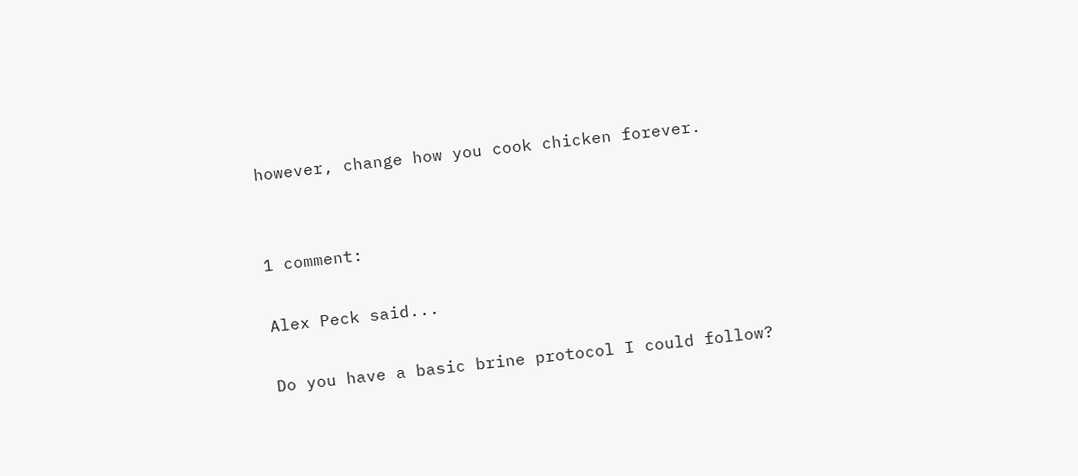however, change how you cook chicken forever.


1 comment:

Alex Peck said...

Do you have a basic brine protocol I could follow?